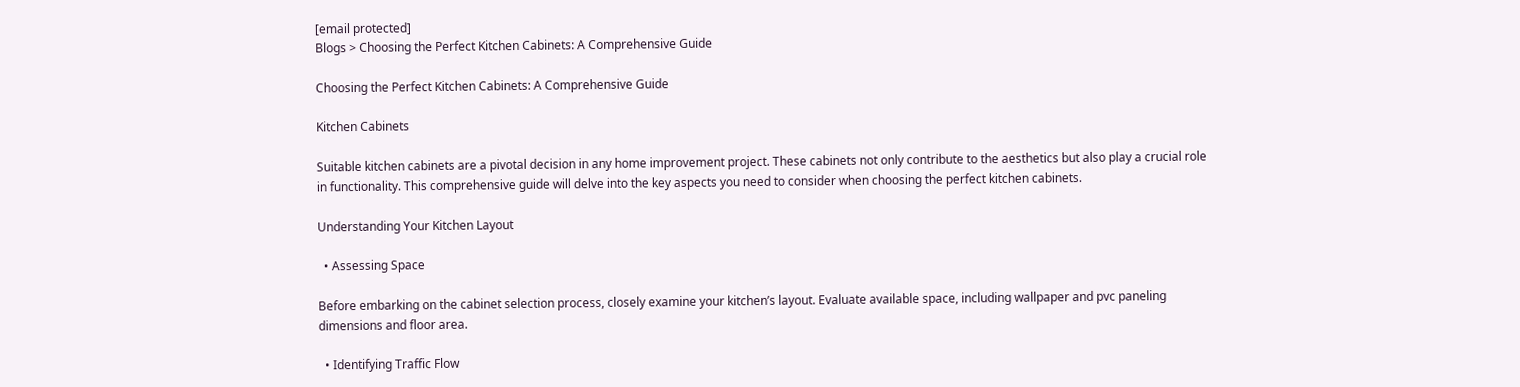[email protected]
Blogs > Choosing the Perfect Kitchen Cabinets: A Comprehensive Guide

Choosing the Perfect Kitchen Cabinets: A Comprehensive Guide

Kitchen Cabinets

Suitable kitchen cabinets are a pivotal decision in any home improvement project. These cabinets not only contribute to the aesthetics but also play a crucial role in functionality. This comprehensive guide will delve into the key aspects you need to consider when choosing the perfect kitchen cabinets.

Understanding Your Kitchen Layout

  • Assessing Space

Before embarking on the cabinet selection process, closely examine your kitchen’s layout. Evaluate available space, including wallpaper and pvc paneling dimensions and floor area.

  • Identifying Traffic Flow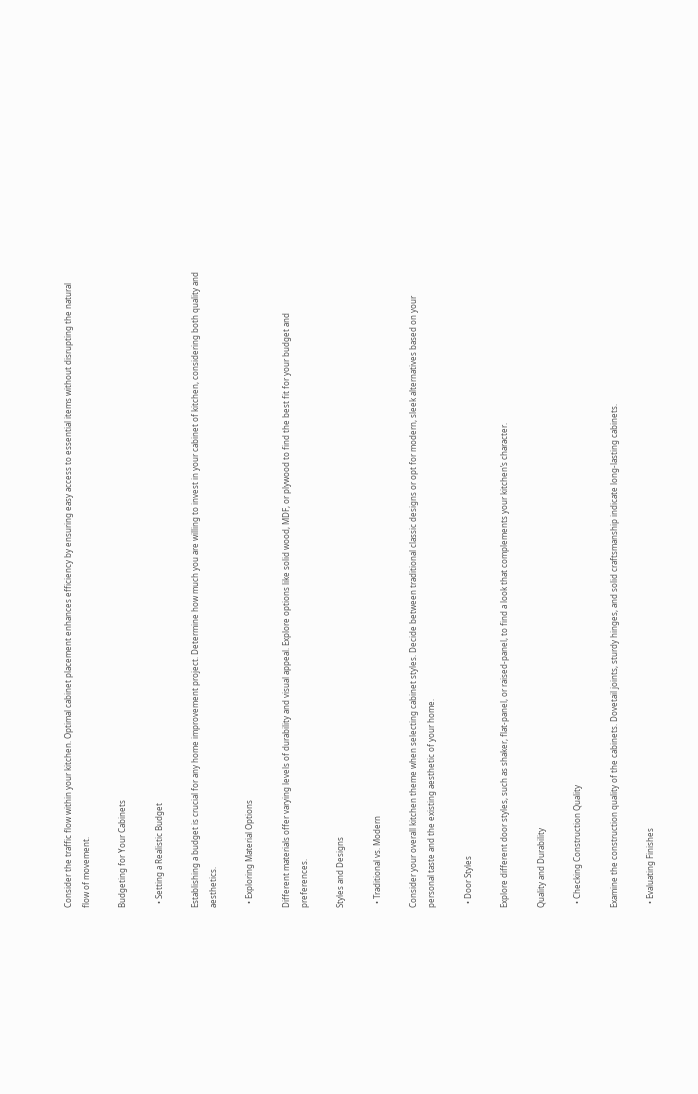Consider the traffic flow within your kitchen. Optimal cabinet placement enhances efficiency by ensuring easy access to essential items without disrupting the natural flow of movement.

Budgeting for Your Cabinets

  • Setting a Realistic Budget

Establishing a budget is crucial for any home improvement project. Determine how much you are willing to invest in your cabinet of kitchen, considering both quality and aesthetics.

  • Exploring Material Options

Different materials offer varying levels of durability and visual appeal. Explore options like solid wood, MDF, or plywood to find the best fit for your budget and preferences.

Styles and Designs

  • Traditional vs. Modern

Consider your overall kitchen theme when selecting cabinet styles. Decide between traditional classic designs or opt for modern, sleek alternatives based on your personal taste and the existing aesthetic of your home.

  • Door Styles

Explore different door styles, such as shaker, flat-panel, or raised-panel, to find a look that complements your kitchen’s character.

Quality and Durability

  • Checking Construction Quality

Examine the construction quality of the cabinets. Dovetail joints, sturdy hinges, and solid craftsmanship indicate long-lasting cabinets.

  • Evaluating Finishes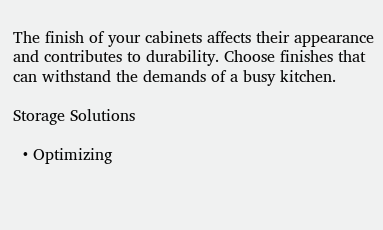The finish of your cabinets affects their appearance and contributes to durability. Choose finishes that can withstand the demands of a busy kitchen.

Storage Solutions

  • Optimizing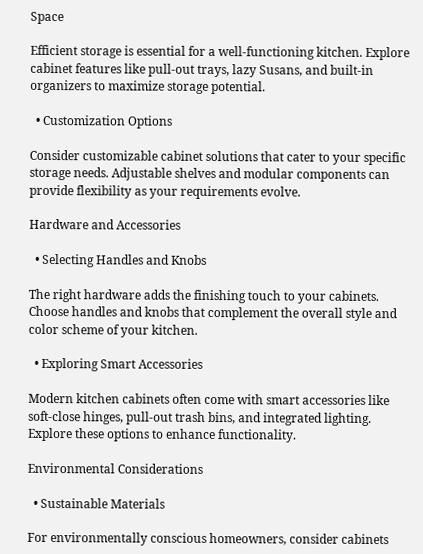Space

Efficient storage is essential for a well-functioning kitchen. Explore cabinet features like pull-out trays, lazy Susans, and built-in organizers to maximize storage potential.

  • Customization Options

Consider customizable cabinet solutions that cater to your specific storage needs. Adjustable shelves and modular components can provide flexibility as your requirements evolve.

Hardware and Accessories

  • Selecting Handles and Knobs

The right hardware adds the finishing touch to your cabinets. Choose handles and knobs that complement the overall style and color scheme of your kitchen.

  • Exploring Smart Accessories

Modern kitchen cabinets often come with smart accessories like soft-close hinges, pull-out trash bins, and integrated lighting. Explore these options to enhance functionality.

Environmental Considerations

  • Sustainable Materials

For environmentally conscious homeowners, consider cabinets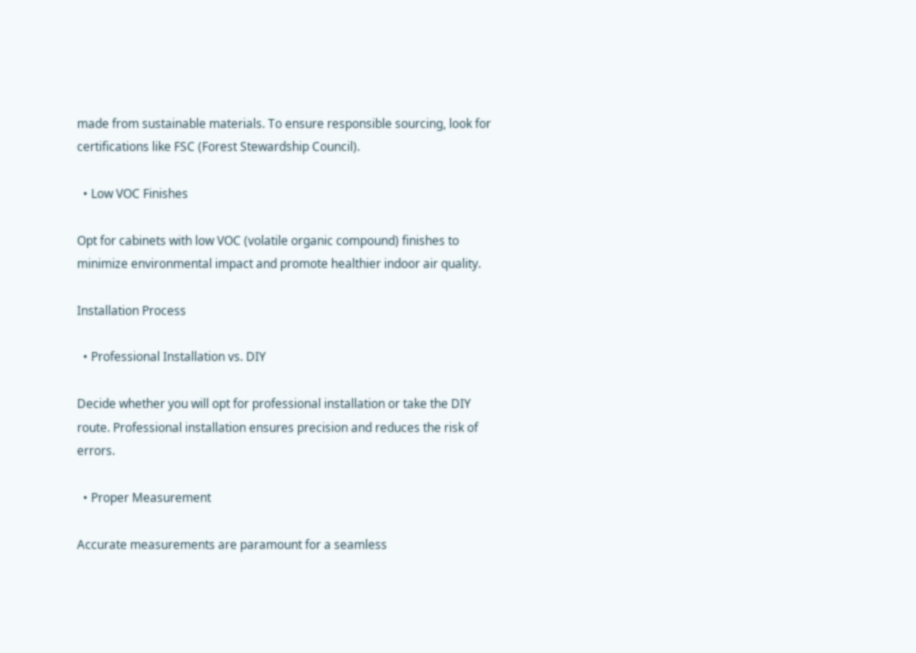made from sustainable materials. To ensure responsible sourcing, look for certifications like FSC (Forest Stewardship Council).

  • Low VOC Finishes

Opt for cabinets with low VOC (volatile organic compound) finishes to minimize environmental impact and promote healthier indoor air quality.

Installation Process

  • Professional Installation vs. DIY

Decide whether you will opt for professional installation or take the DIY route. Professional installation ensures precision and reduces the risk of errors.

  • Proper Measurement

Accurate measurements are paramount for a seamless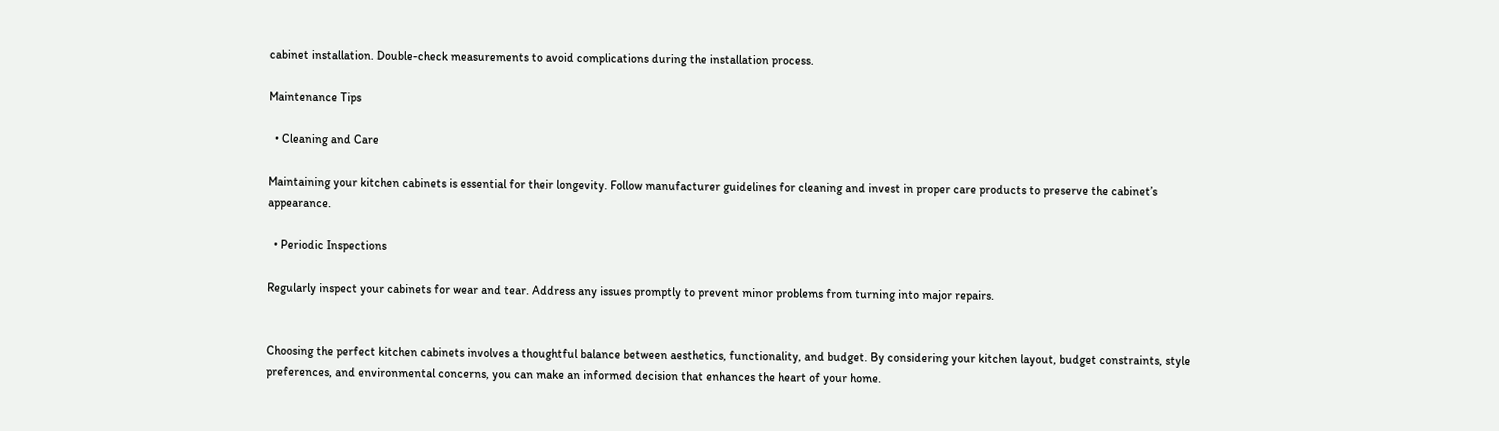cabinet installation. Double-check measurements to avoid complications during the installation process.

Maintenance Tips

  • Cleaning and Care

Maintaining your kitchen cabinets is essential for their longevity. Follow manufacturer guidelines for cleaning and invest in proper care products to preserve the cabinet’s appearance.

  • Periodic Inspections

Regularly inspect your cabinets for wear and tear. Address any issues promptly to prevent minor problems from turning into major repairs.


Choosing the perfect kitchen cabinets involves a thoughtful balance between aesthetics, functionality, and budget. By considering your kitchen layout, budget constraints, style preferences, and environmental concerns, you can make an informed decision that enhances the heart of your home.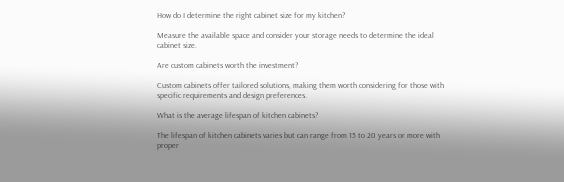How do I determine the right cabinet size for my kitchen?

Measure the available space and consider your storage needs to determine the ideal cabinet size.

Are custom cabinets worth the investment?

Custom cabinets offer tailored solutions, making them worth considering for those with specific requirements and design preferences.

What is the average lifespan of kitchen cabinets?

The lifespan of kitchen cabinets varies but can range from 15 to 20 years or more with proper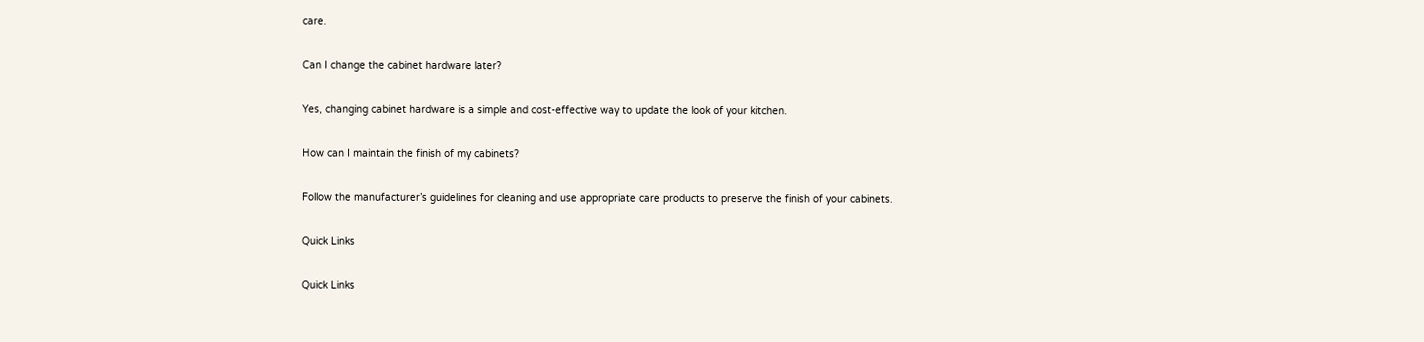care.

Can I change the cabinet hardware later?

Yes, changing cabinet hardware is a simple and cost-effective way to update the look of your kitchen.

How can I maintain the finish of my cabinets?

Follow the manufacturer’s guidelines for cleaning and use appropriate care products to preserve the finish of your cabinets.

Quick Links

Quick Links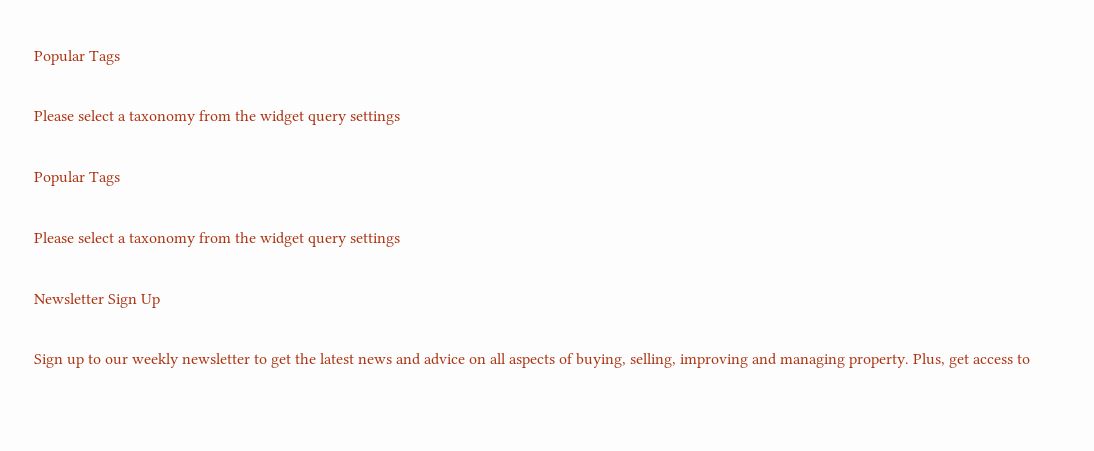Popular Tags

Please select a taxonomy from the widget query settings

Popular Tags

Please select a taxonomy from the widget query settings

Newsletter Sign Up

Sign up to our weekly newsletter to get the latest news and advice on all aspects of buying, selling, improving and managing property. Plus, get access to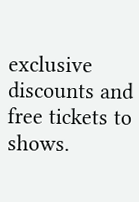exclusive discounts and free tickets to shows.